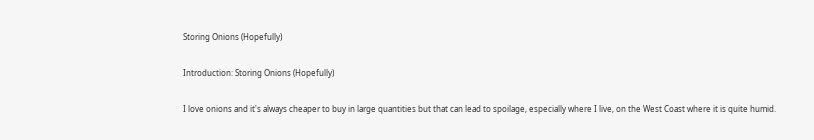Storing Onions (Hopefully)

Introduction: Storing Onions (Hopefully)

I love onions and it's always cheaper to buy in large quantities but that can lead to spoilage, especially where I live, on the West Coast where it is quite humid.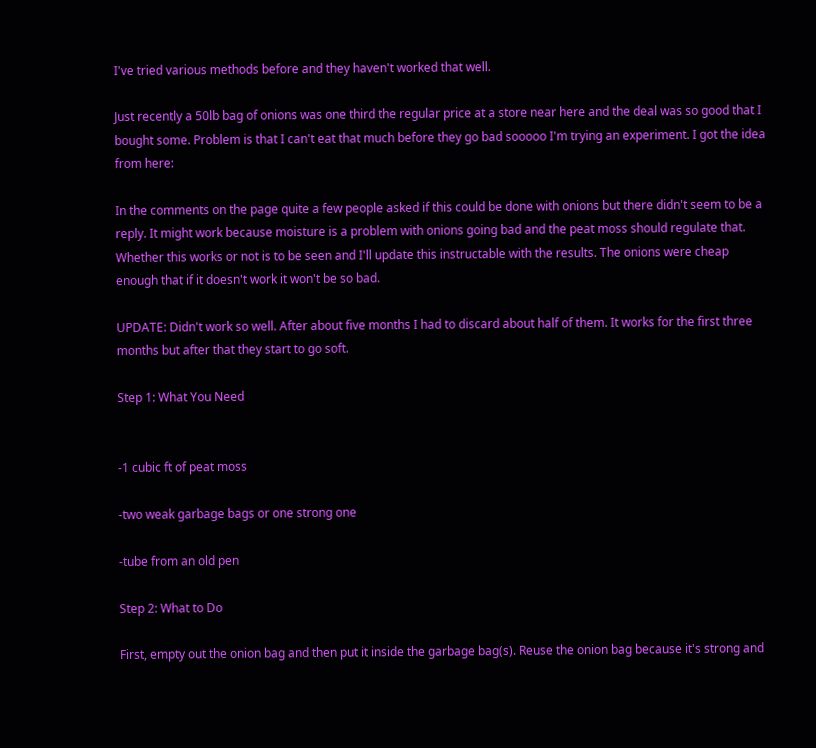I've tried various methods before and they haven't worked that well.

Just recently a 50lb bag of onions was one third the regular price at a store near here and the deal was so good that I bought some. Problem is that I can't eat that much before they go bad sooooo I'm trying an experiment. I got the idea from here:

In the comments on the page quite a few people asked if this could be done with onions but there didn't seem to be a reply. It might work because moisture is a problem with onions going bad and the peat moss should regulate that. Whether this works or not is to be seen and I'll update this instructable with the results. The onions were cheap enough that if it doesn't work it won't be so bad.

UPDATE: Didn't work so well. After about five months I had to discard about half of them. It works for the first three months but after that they start to go soft.

Step 1: What You Need


-1 cubic ft of peat moss

-two weak garbage bags or one strong one

-tube from an old pen

Step 2: What to Do

First, empty out the onion bag and then put it inside the garbage bag(s). Reuse the onion bag because it's strong and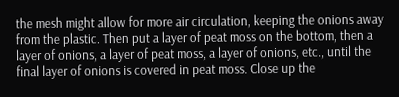the mesh might allow for more air circulation, keeping the onions away from the plastic. Then put a layer of peat moss on the bottom, then a layer of onions, a layer of peat moss, a layer of onions, etc., until the final layer of onions is covered in peat moss. Close up the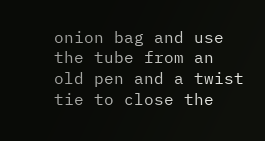onion bag and use the tube from an old pen and a twist tie to close the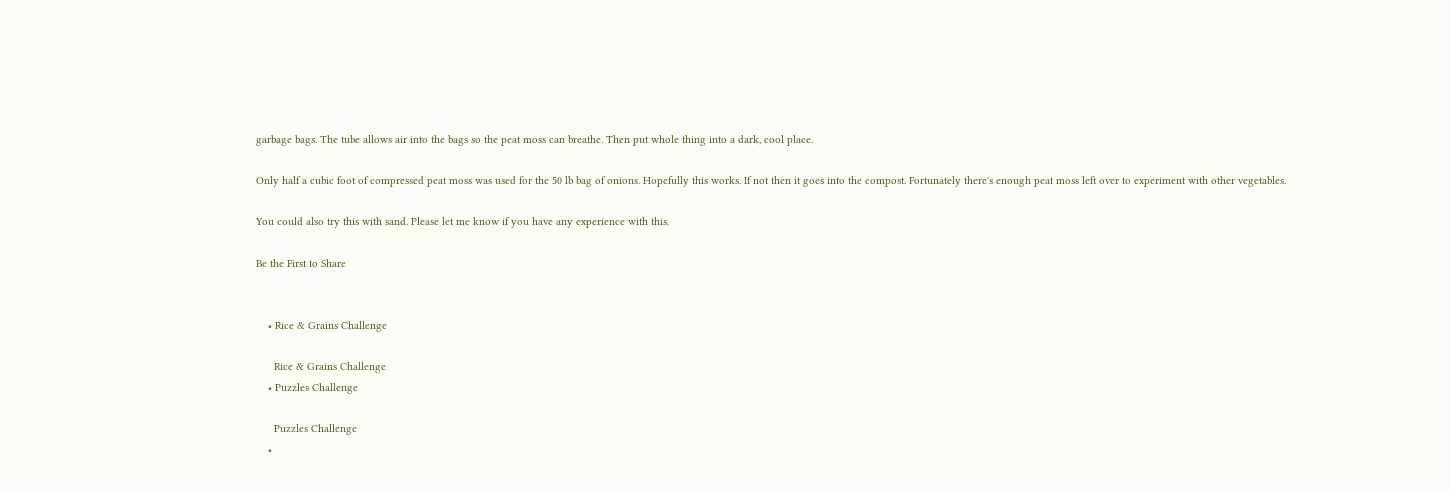garbage bags. The tube allows air into the bags so the peat moss can breathe. Then put whole thing into a dark, cool place.

Only half a cubic foot of compressed peat moss was used for the 50 lb bag of onions. Hopefully this works. If not then it goes into the compost. Fortunately there's enough peat moss left over to experiment with other vegetables.

You could also try this with sand. Please let me know if you have any experience with this.

Be the First to Share


    • Rice & Grains Challenge

      Rice & Grains Challenge
    • Puzzles Challenge

      Puzzles Challenge
    •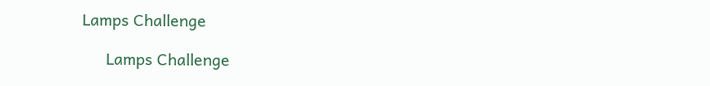Lamps Challenge

      Lamps Challenge